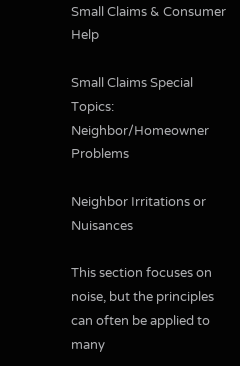Small Claims & Consumer Help

Small Claims Special Topics: Neighbor/Homeowner Problems

Neighbor Irritations or Nuisances

This section focuses on noise, but the principles can often be applied to many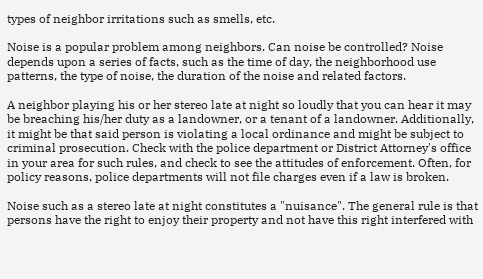types of neighbor irritations such as smells, etc.

Noise is a popular problem among neighbors. Can noise be controlled? Noise depends upon a series of facts, such as the time of day, the neighborhood use patterns, the type of noise, the duration of the noise and related factors.

A neighbor playing his or her stereo late at night so loudly that you can hear it may be breaching his/her duty as a landowner, or a tenant of a landowner. Additionally, it might be that said person is violating a local ordinance and might be subject to criminal prosecution. Check with the police department or District Attorney's office in your area for such rules, and check to see the attitudes of enforcement. Often, for policy reasons, police departments will not file charges even if a law is broken.

Noise such as a stereo late at night constitutes a "nuisance". The general rule is that persons have the right to enjoy their property and not have this right interfered with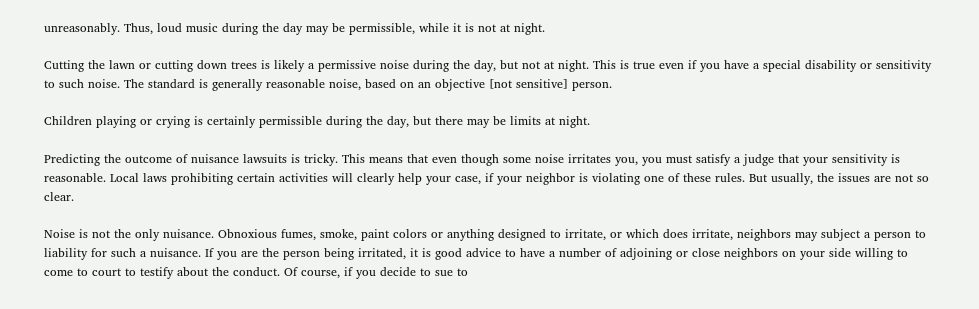unreasonably. Thus, loud music during the day may be permissible, while it is not at night.

Cutting the lawn or cutting down trees is likely a permissive noise during the day, but not at night. This is true even if you have a special disability or sensitivity to such noise. The standard is generally reasonable noise, based on an objective [not sensitive] person.

Children playing or crying is certainly permissible during the day, but there may be limits at night.

Predicting the outcome of nuisance lawsuits is tricky. This means that even though some noise irritates you, you must satisfy a judge that your sensitivity is reasonable. Local laws prohibiting certain activities will clearly help your case, if your neighbor is violating one of these rules. But usually, the issues are not so clear.

Noise is not the only nuisance. Obnoxious fumes, smoke, paint colors or anything designed to irritate, or which does irritate, neighbors may subject a person to liability for such a nuisance. If you are the person being irritated, it is good advice to have a number of adjoining or close neighbors on your side willing to come to court to testify about the conduct. Of course, if you decide to sue to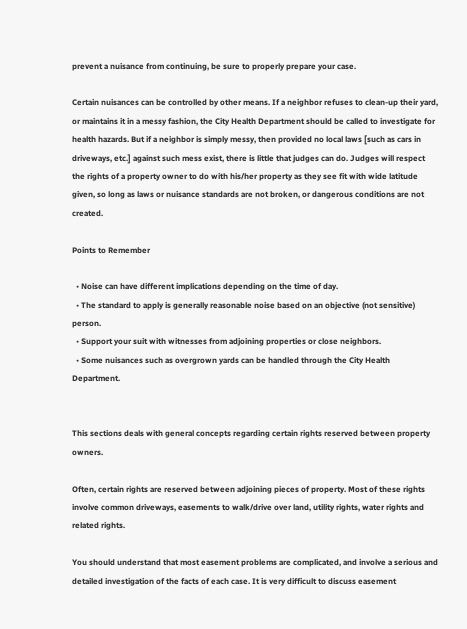prevent a nuisance from continuing, be sure to properly prepare your case.

Certain nuisances can be controlled by other means. If a neighbor refuses to clean-up their yard, or maintains it in a messy fashion, the City Health Department should be called to investigate for health hazards. But if a neighbor is simply messy, then provided no local laws [such as cars in driveways, etc.] against such mess exist, there is little that judges can do. Judges will respect the rights of a property owner to do with his/her property as they see fit with wide latitude given, so long as laws or nuisance standards are not broken, or dangerous conditions are not created.

Points to Remember

  • Noise can have different implications depending on the time of day.
  • The standard to apply is generally reasonable noise based on an objective (not sensitive) person.
  • Support your suit with witnesses from adjoining properties or close neighbors.
  • Some nuisances such as overgrown yards can be handled through the City Health Department.


This sections deals with general concepts regarding certain rights reserved between property owners.

Often, certain rights are reserved between adjoining pieces of property. Most of these rights involve common driveways, easements to walk/drive over land, utility rights, water rights and related rights.

You should understand that most easement problems are complicated, and involve a serious and detailed investigation of the facts of each case. It is very difficult to discuss easement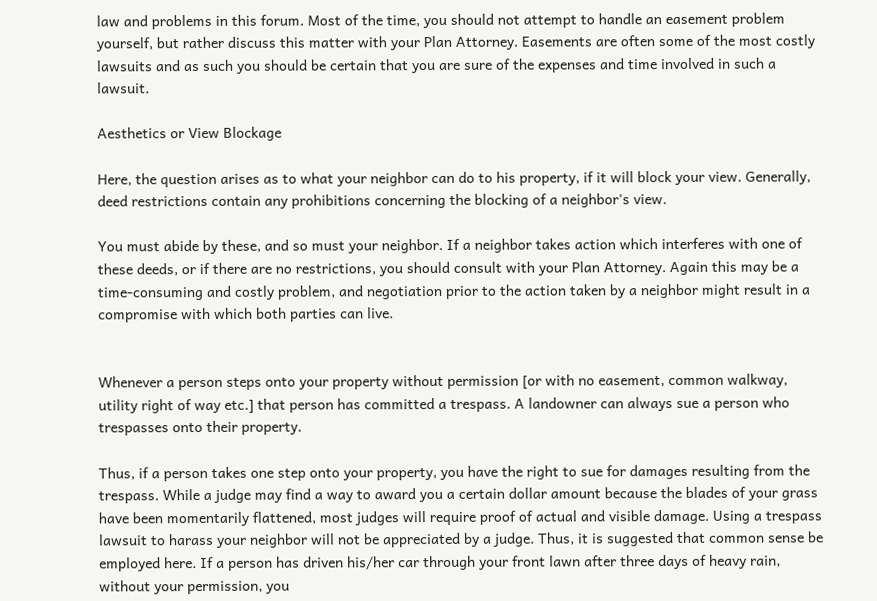law and problems in this forum. Most of the time, you should not attempt to handle an easement problem yourself, but rather discuss this matter with your Plan Attorney. Easements are often some of the most costly lawsuits and as such you should be certain that you are sure of the expenses and time involved in such a lawsuit.

Aesthetics or View Blockage

Here, the question arises as to what your neighbor can do to his property, if it will block your view. Generally, deed restrictions contain any prohibitions concerning the blocking of a neighbor's view.

You must abide by these, and so must your neighbor. If a neighbor takes action which interferes with one of these deeds, or if there are no restrictions, you should consult with your Plan Attorney. Again this may be a time-consuming and costly problem, and negotiation prior to the action taken by a neighbor might result in a compromise with which both parties can live.


Whenever a person steps onto your property without permission [or with no easement, common walkway, utility right of way etc.] that person has committed a trespass. A landowner can always sue a person who trespasses onto their property.

Thus, if a person takes one step onto your property, you have the right to sue for damages resulting from the trespass. While a judge may find a way to award you a certain dollar amount because the blades of your grass have been momentarily flattened, most judges will require proof of actual and visible damage. Using a trespass lawsuit to harass your neighbor will not be appreciated by a judge. Thus, it is suggested that common sense be employed here. If a person has driven his/her car through your front lawn after three days of heavy rain, without your permission, you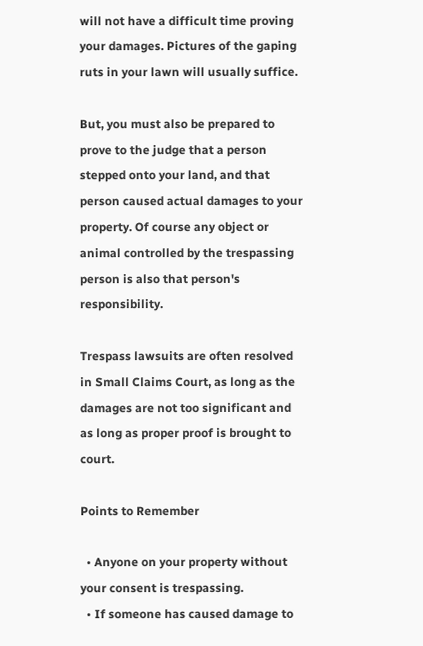will not have a difficult time proving your damages. Pictures of the gaping ruts in your lawn will usually suffice.

But, you must also be prepared to prove to the judge that a person stepped onto your land, and that person caused actual damages to your property. Of course any object or animal controlled by the trespassing person is also that person's responsibility.

Trespass lawsuits are often resolved in Small Claims Court, as long as the damages are not too significant and as long as proper proof is brought to court.

Points to Remember

  • Anyone on your property without your consent is trespassing.
  • If someone has caused damage to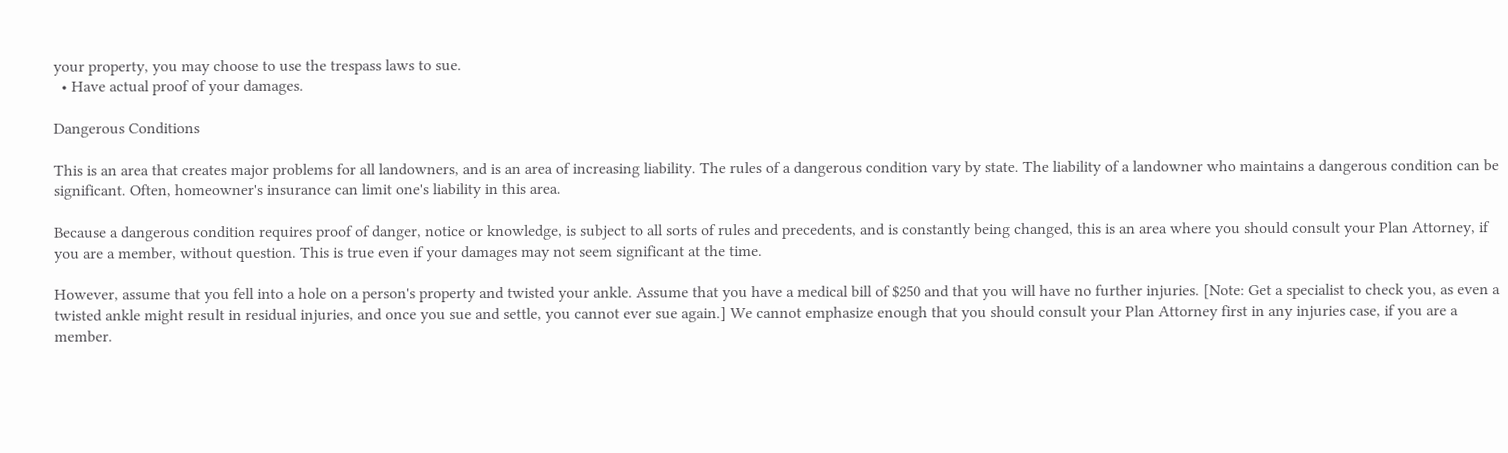your property, you may choose to use the trespass laws to sue.
  • Have actual proof of your damages.

Dangerous Conditions

This is an area that creates major problems for all landowners, and is an area of increasing liability. The rules of a dangerous condition vary by state. The liability of a landowner who maintains a dangerous condition can be significant. Often, homeowner's insurance can limit one's liability in this area.

Because a dangerous condition requires proof of danger, notice or knowledge, is subject to all sorts of rules and precedents, and is constantly being changed, this is an area where you should consult your Plan Attorney, if you are a member, without question. This is true even if your damages may not seem significant at the time.

However, assume that you fell into a hole on a person's property and twisted your ankle. Assume that you have a medical bill of $250 and that you will have no further injuries. [Note: Get a specialist to check you, as even a twisted ankle might result in residual injuries, and once you sue and settle, you cannot ever sue again.] We cannot emphasize enough that you should consult your Plan Attorney first in any injuries case, if you are a member.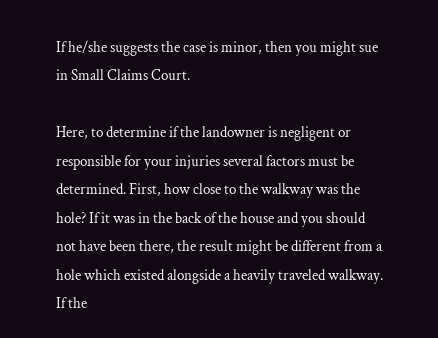If he/she suggests the case is minor, then you might sue in Small Claims Court.

Here, to determine if the landowner is negligent or responsible for your injuries several factors must be determined. First, how close to the walkway was the hole? If it was in the back of the house and you should not have been there, the result might be different from a hole which existed alongside a heavily traveled walkway. If the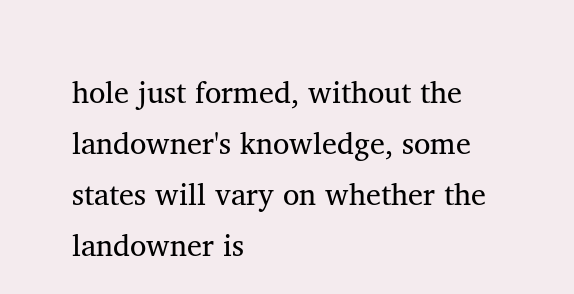hole just formed, without the landowner's knowledge, some states will vary on whether the landowner is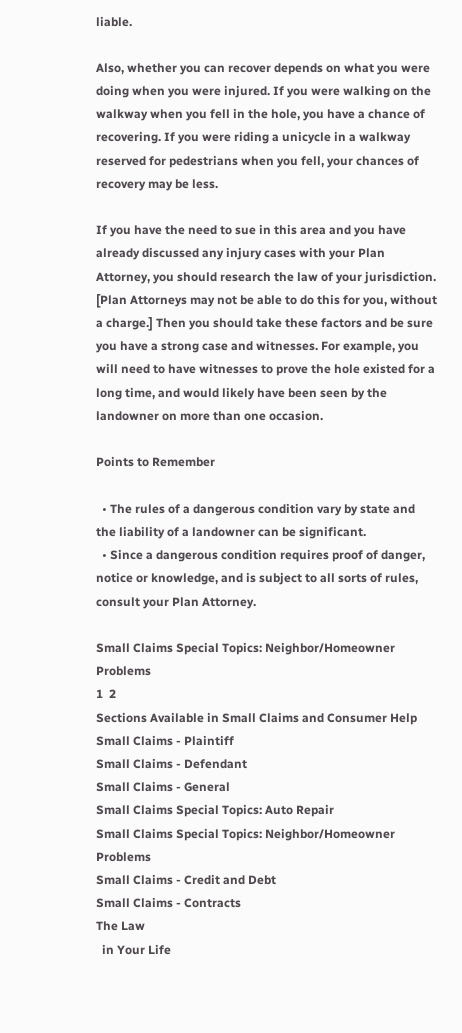liable.

Also, whether you can recover depends on what you were doing when you were injured. If you were walking on the walkway when you fell in the hole, you have a chance of recovering. If you were riding a unicycle in a walkway reserved for pedestrians when you fell, your chances of recovery may be less.

If you have the need to sue in this area and you have already discussed any injury cases with your Plan Attorney, you should research the law of your jurisdiction. [Plan Attorneys may not be able to do this for you, without a charge.] Then you should take these factors and be sure you have a strong case and witnesses. For example, you will need to have witnesses to prove the hole existed for a long time, and would likely have been seen by the landowner on more than one occasion.

Points to Remember

  • The rules of a dangerous condition vary by state and the liability of a landowner can be significant.
  • Since a dangerous condition requires proof of danger, notice or knowledge, and is subject to all sorts of rules, consult your Plan Attorney.

Small Claims Special Topics: Neighbor/Homeowner Problems
1  2
Sections Available in Small Claims and Consumer Help
Small Claims - Plaintiff
Small Claims - Defendant
Small Claims - General
Small Claims Special Topics: Auto Repair
Small Claims Special Topics: Neighbor/Homeowner Problems
Small Claims - Credit and Debt
Small Claims - Contracts
The Law
  in Your Life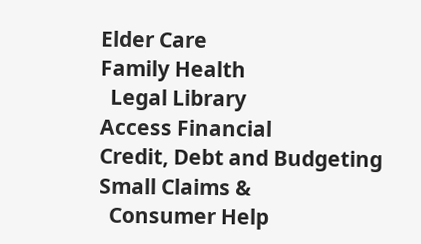Elder Care
Family Health
  Legal Library
Access Financial
Credit, Debt and Budgeting
Small Claims &
  Consumer Help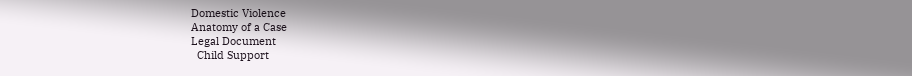Domestic Violence
Anatomy of a Case
Legal Document
  Child Support